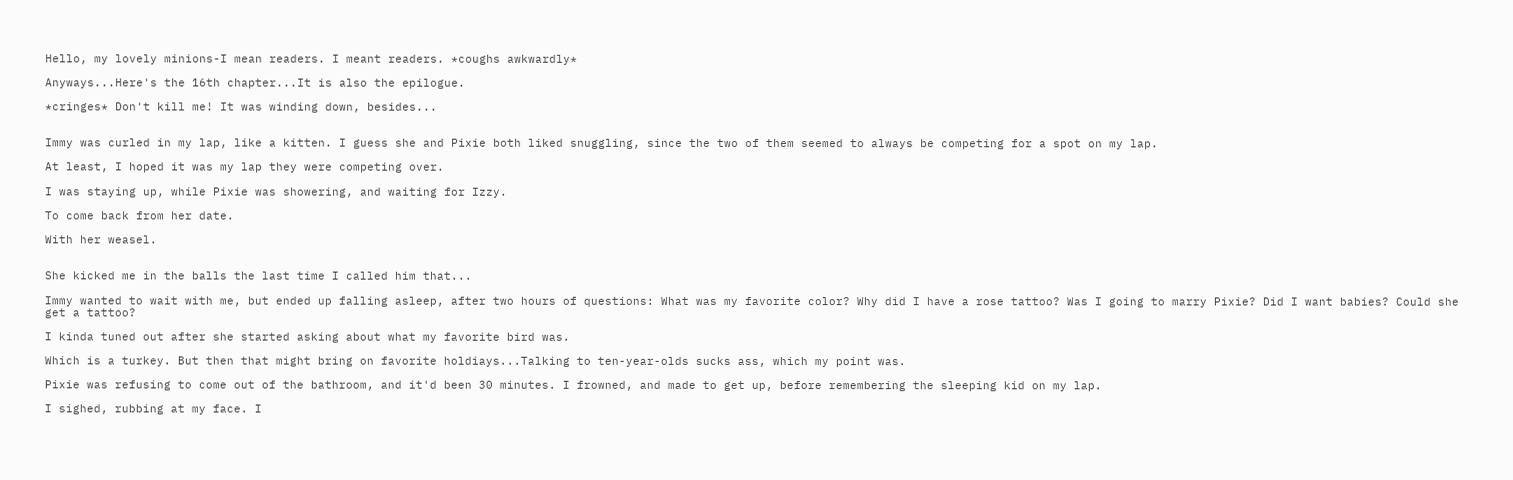Hello, my lovely minions-I mean readers. I meant readers. *coughs awkwardly*

Anyways...Here's the 16th chapter...It is also the epilogue.

*cringes* Don't kill me! It was winding down, besides...


Immy was curled in my lap, like a kitten. I guess she and Pixie both liked snuggling, since the two of them seemed to always be competing for a spot on my lap.

At least, I hoped it was my lap they were competing over.

I was staying up, while Pixie was showering, and waiting for Izzy.

To come back from her date.

With her weasel.


She kicked me in the balls the last time I called him that...

Immy wanted to wait with me, but ended up falling asleep, after two hours of questions: What was my favorite color? Why did I have a rose tattoo? Was I going to marry Pixie? Did I want babies? Could she get a tattoo?

I kinda tuned out after she started asking about what my favorite bird was.

Which is a turkey. But then that might bring on favorite holdiays...Talking to ten-year-olds sucks ass, which my point was.

Pixie was refusing to come out of the bathroom, and it'd been 30 minutes. I frowned, and made to get up, before remembering the sleeping kid on my lap.

I sighed, rubbing at my face. I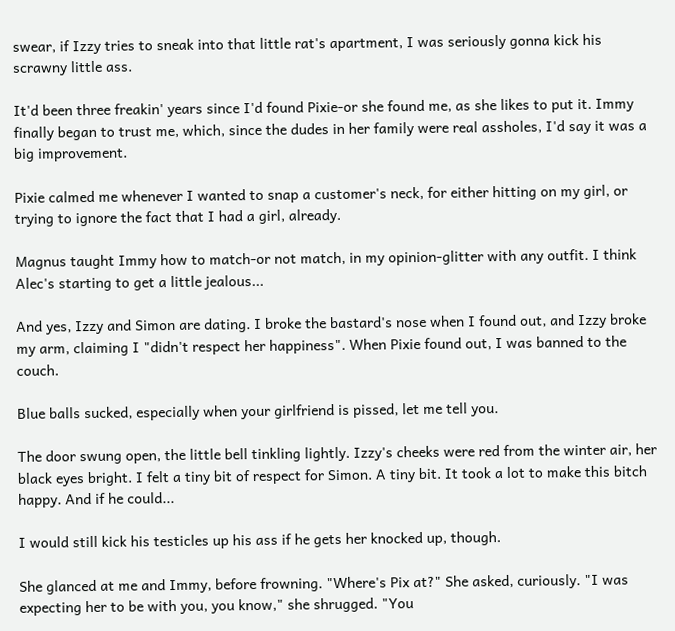swear, if Izzy tries to sneak into that little rat's apartment, I was seriously gonna kick his scrawny little ass.

It'd been three freakin' years since I'd found Pixie-or she found me, as she likes to put it. Immy finally began to trust me, which, since the dudes in her family were real assholes, I'd say it was a big improvement.

Pixie calmed me whenever I wanted to snap a customer's neck, for either hitting on my girl, or trying to ignore the fact that I had a girl, already.

Magnus taught Immy how to match-or not match, in my opinion-glitter with any outfit. I think Alec's starting to get a little jealous...

And yes, Izzy and Simon are dating. I broke the bastard's nose when I found out, and Izzy broke my arm, claiming I "didn't respect her happiness". When Pixie found out, I was banned to the couch.

Blue balls sucked, especially when your girlfriend is pissed, let me tell you.

The door swung open, the little bell tinkling lightly. Izzy's cheeks were red from the winter air, her black eyes bright. I felt a tiny bit of respect for Simon. A tiny bit. It took a lot to make this bitch happy. And if he could...

I would still kick his testicles up his ass if he gets her knocked up, though.

She glanced at me and Immy, before frowning. "Where's Pix at?" She asked, curiously. "I was expecting her to be with you, you know," she shrugged. "You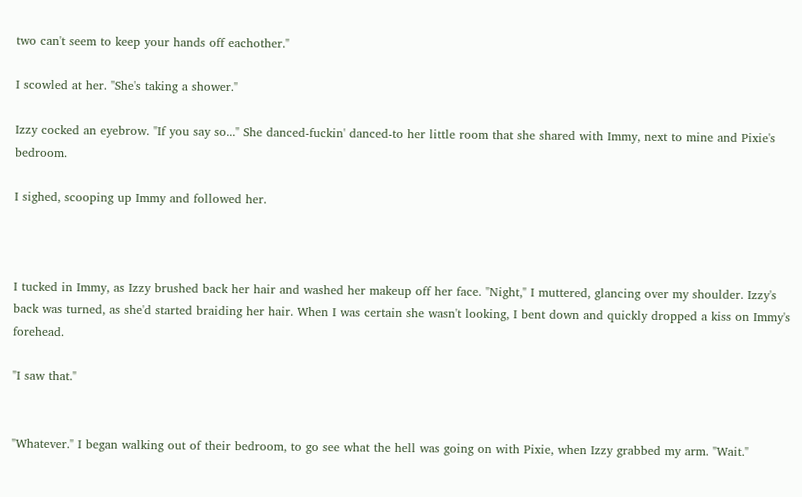two can't seem to keep your hands off eachother."

I scowled at her. "She's taking a shower."

Izzy cocked an eyebrow. "If you say so..." She danced-fuckin' danced-to her little room that she shared with Immy, next to mine and Pixie's bedroom.

I sighed, scooping up Immy and followed her.



I tucked in Immy, as Izzy brushed back her hair and washed her makeup off her face. "Night," I muttered, glancing over my shoulder. Izzy's back was turned, as she'd started braiding her hair. When I was certain she wasn't looking, I bent down and quickly dropped a kiss on Immy's forehead.

"I saw that."


"Whatever." I began walking out of their bedroom, to go see what the hell was going on with Pixie, when Izzy grabbed my arm. "Wait."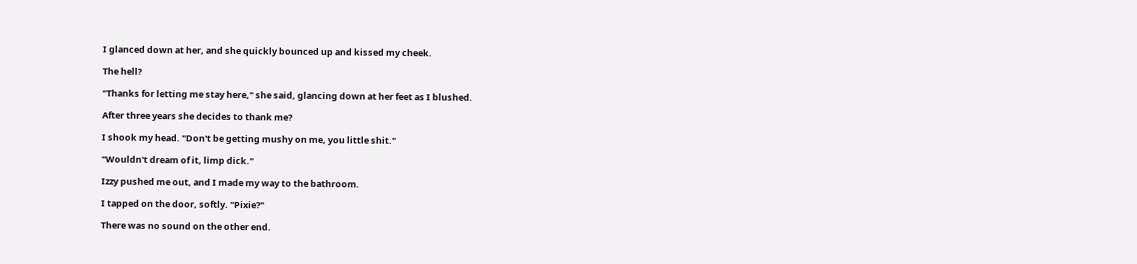I glanced down at her, and she quickly bounced up and kissed my cheek.

The hell?

"Thanks for letting me stay here," she said, glancing down at her feet as I blushed.

After three years she decides to thank me?

I shook my head. "Don't be getting mushy on me, you little shit."

"Wouldn't dream of it, limp dick."

Izzy pushed me out, and I made my way to the bathroom.

I tapped on the door, softly. "Pixie?"

There was no sound on the other end.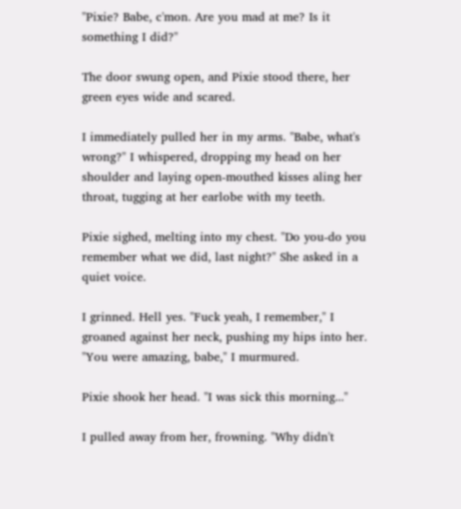"Pixie? Babe, c'mon. Are you mad at me? Is it something I did?"

The door swung open, and Pixie stood there, her green eyes wide and scared.

I immediately pulled her in my arms. "Babe, what's wrong?" I whispered, dropping my head on her shoulder and laying open-mouthed kisses aling her throat, tugging at her earlobe with my teeth.

Pixie sighed, melting into my chest. "Do you-do you remember what we did, last night?" She asked in a quiet voice.

I grinned. Hell yes. "Fuck yeah, I remember," I groaned against her neck, pushing my hips into her. "You were amazing, babe," I murmured.

Pixie shook her head. "I was sick this morning..."

I pulled away from her, frowning. "Why didn't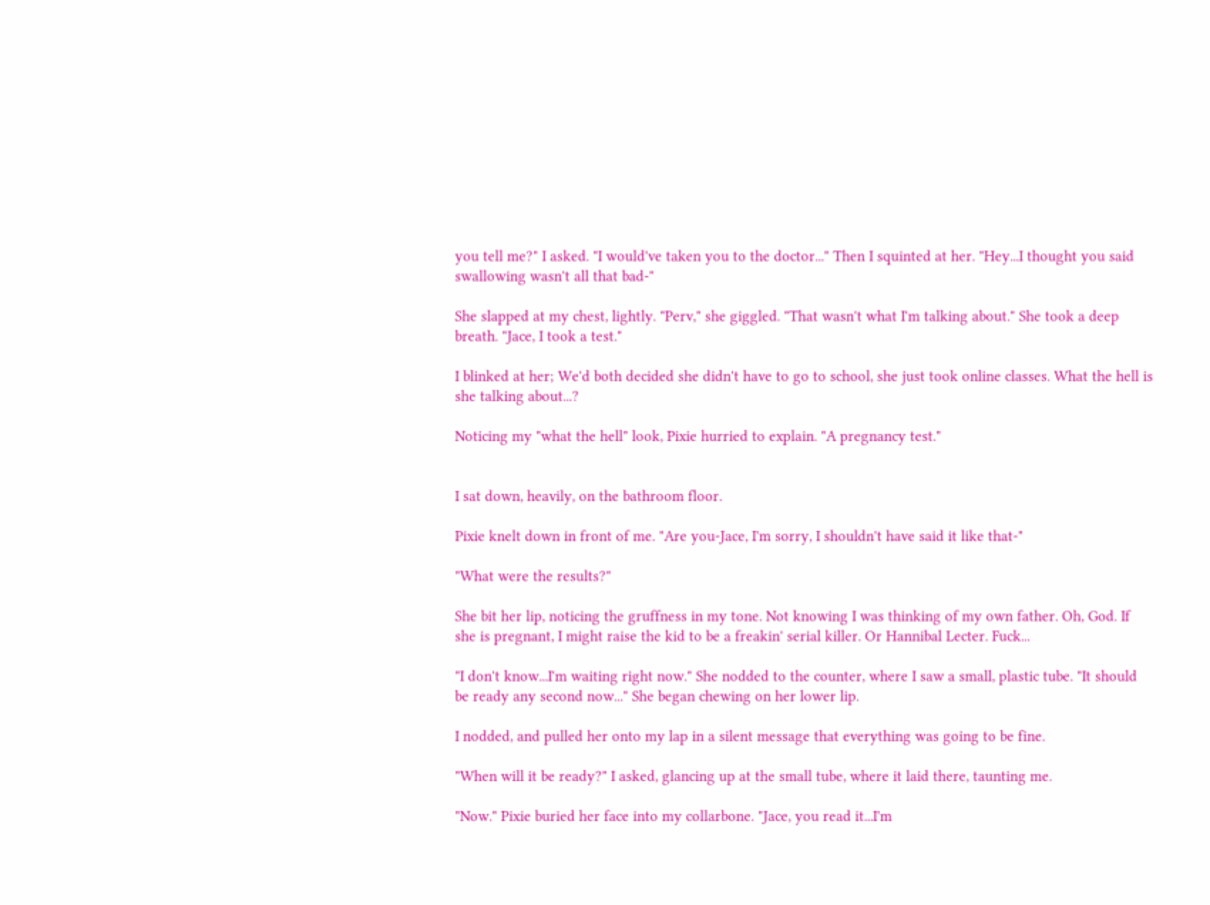you tell me?" I asked. "I would've taken you to the doctor..." Then I squinted at her. "Hey...I thought you said swallowing wasn't all that bad-"

She slapped at my chest, lightly. "Perv," she giggled. "That wasn't what I'm talking about." She took a deep breath. "Jace, I took a test."

I blinked at her; We'd both decided she didn't have to go to school, she just took online classes. What the hell is she talking about...?

Noticing my "what the hell" look, Pixie hurried to explain. "A pregnancy test."


I sat down, heavily, on the bathroom floor.

Pixie knelt down in front of me. "Are you-Jace, I'm sorry, I shouldn't have said it like that-"

"What were the results?"

She bit her lip, noticing the gruffness in my tone. Not knowing I was thinking of my own father. Oh, God. If she is pregnant, I might raise the kid to be a freakin' serial killer. Or Hannibal Lecter. Fuck...

"I don't know...I'm waiting right now." She nodded to the counter, where I saw a small, plastic tube. "It should be ready any second now..." She began chewing on her lower lip.

I nodded, and pulled her onto my lap in a silent message that everything was going to be fine.

"When will it be ready?" I asked, glancing up at the small tube, where it laid there, taunting me.

"Now." Pixie buried her face into my collarbone. "Jace, you read it...I'm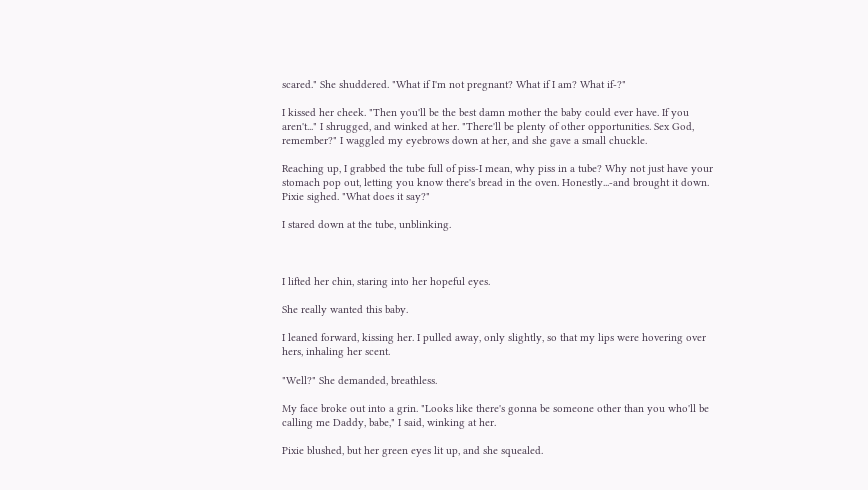scared." She shuddered. "What if I'm not pregnant? What if I am? What if-?"

I kissed her cheek. "Then you'll be the best damn mother the baby could ever have. If you aren't..." I shrugged, and winked at her. "There'll be plenty of other opportunities. Sex God, remember?" I waggled my eyebrows down at her, and she gave a small chuckle.

Reaching up, I grabbed the tube full of piss-I mean, why piss in a tube? Why not just have your stomach pop out, letting you know there's bread in the oven. Honestly...-and brought it down. Pixie sighed. "What does it say?"

I stared down at the tube, unblinking.



I lifted her chin, staring into her hopeful eyes.

She really wanted this baby.

I leaned forward, kissing her. I pulled away, only slightly, so that my lips were hovering over hers, inhaling her scent.

"Well?" She demanded, breathless.

My face broke out into a grin. "Looks like there's gonna be someone other than you who'll be calling me Daddy, babe," I said, winking at her.

Pixie blushed, but her green eyes lit up, and she squealed.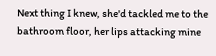Next thing I knew, she'd tackled me to the bathroom floor, her lips attacking mine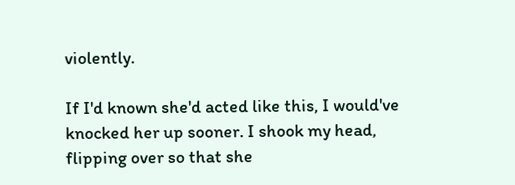violently.

If I'd known she'd acted like this, I would've knocked her up sooner. I shook my head, flipping over so that she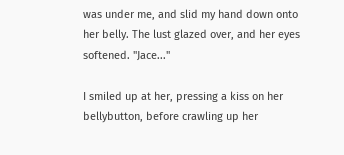was under me, and slid my hand down onto her belly. The lust glazed over, and her eyes softened. "Jace..."

I smiled up at her, pressing a kiss on her bellybutton, before crawling up her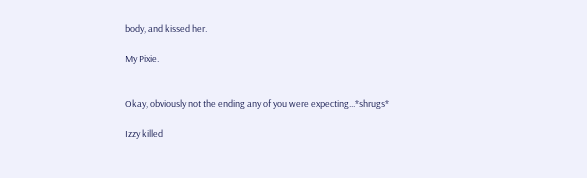body, and kissed her.

My Pixie.


Okay, obviously not the ending any of you were expecting...*shrugs*

Izzy killed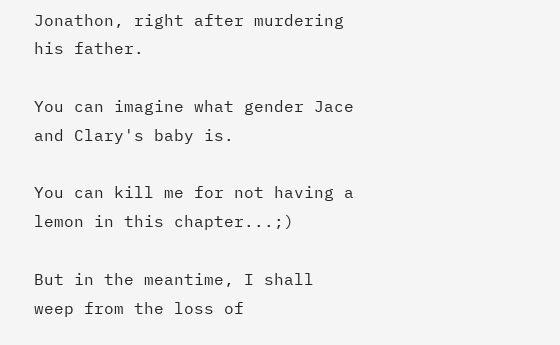Jonathon, right after murdering his father.

You can imagine what gender Jace and Clary's baby is.

You can kill me for not having a lemon in this chapter...;)

But in the meantime, I shall weep from the loss of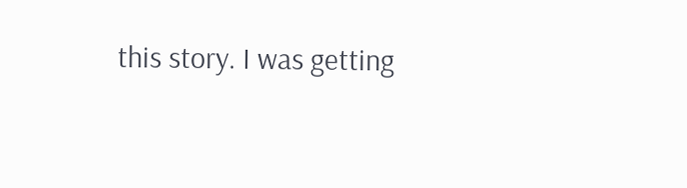this story. I was getting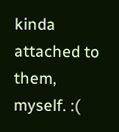kinda attached to them, myself. :(